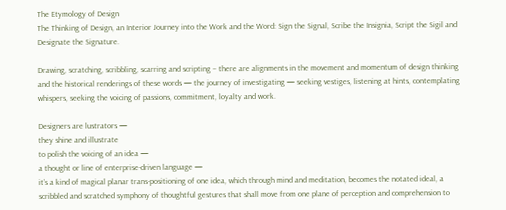The Etymology of Design
The Thinking of Design, an Interior Journey into the Work and the Word: Sign the Signal, Scribe the Insignia, Script the Sigil and Designate the Signature.

Drawing, scratching, scribbling, scarring and scripting – there are alignments in the movement and momentum of design thinking and the historical renderings of these words — the journey of investigating — seeking vestiges, listening at hints, contemplating whispers, seeking the voicing of passions, commitment, loyalty and work.

Designers are lustrators —
they shine and illustrate
to polish the voicing of an idea —
a thought or line of enterprise-driven language —
it’s a kind of magical planar trans-positioning of one idea, which through mind and meditation, becomes the notated ideal, a scribbled and scratched symphony of thoughtful gestures that shall move from one plane of perception and comprehension to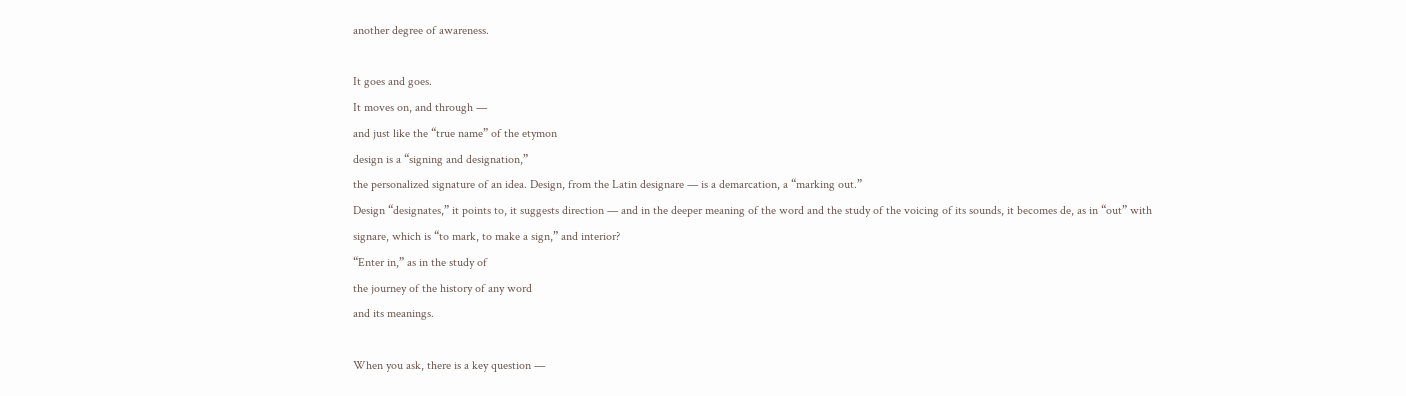another degree of awareness.

It goes and goes.
It moves on, and through —
and just like the “true name” of the etymon
design is a “signing and designation,”
the personalized signature of an idea. Design, from the Latin designare — is a demarcation, a “marking out.”
Design “designates,” it points to, it suggests direction — and in the deeper meaning of the word and the study of the voicing of its sounds, it becomes de, as in “out” with signare, which is “to mark, to make a sign,” and interior?
“Enter in,” as in the study of
the journey of the history of any word
and its meanings.

When you ask, there is a key question —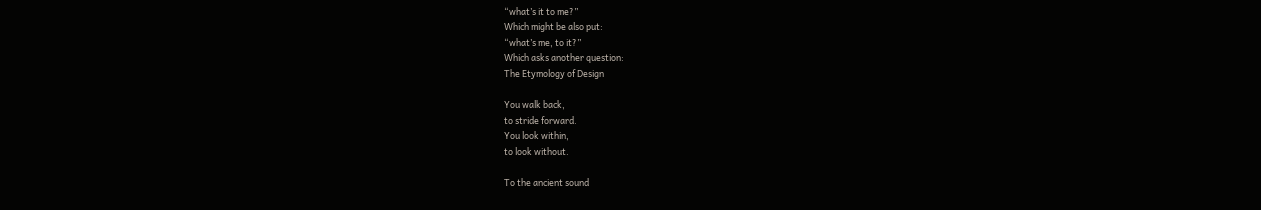“what’s it to me?”
Which might be also put:
“what’s me, to it?”
Which asks another question:
The Etymology of Design

You walk back,
to stride forward.
You look within,
to look without.

To the ancient sound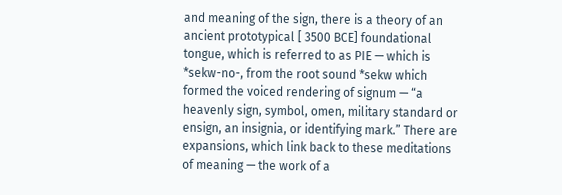and meaning of the sign, there is a theory of an ancient prototypical [ 3500 BCE] foundational tongue, which is referred to as PIE — which is *sekw-no-, from the root sound *sekw which formed the voiced rendering of signum — “a heavenly sign, symbol, omen, military standard or ensign, an insignia, or identifying mark.” There are expansions, which link back to these meditations of meaning — the work of a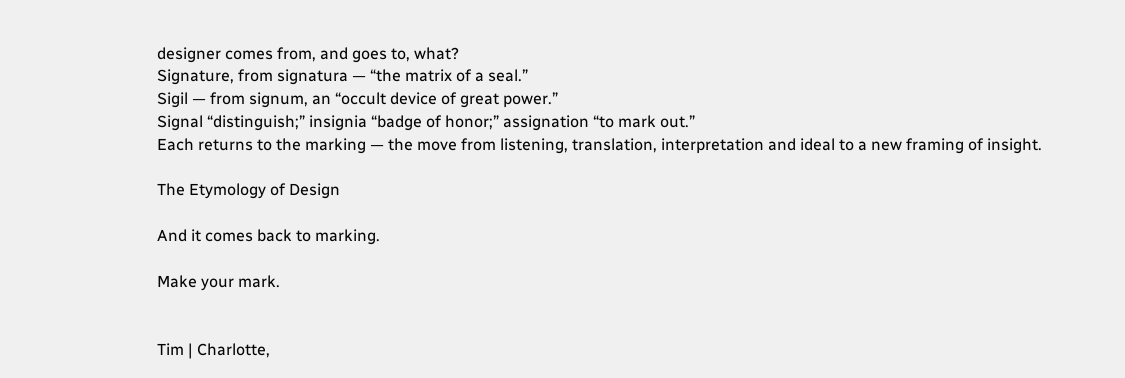designer comes from, and goes to, what?
Signature, from signatura — “the matrix of a seal.”
Sigil — from signum, an “occult device of great power.”
Signal “distinguish;” insignia “badge of honor;” assignation “to mark out.”
Each returns to the marking — the move from listening, translation, interpretation and ideal to a new framing of insight.

The Etymology of Design

And it comes back to marking.

Make your mark.


Tim | Charlotte,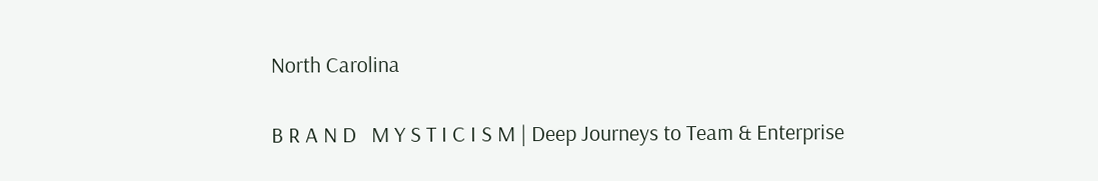North Carolina

B R A N D   M Y S T I C I S M | Deep Journeys to Team & Enterprise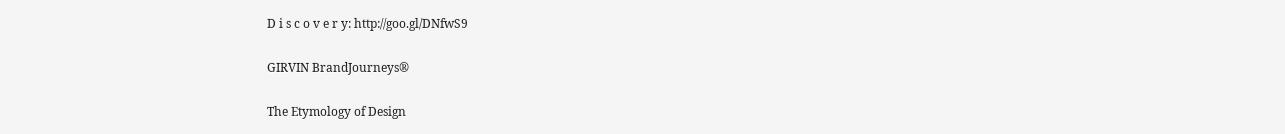D i s c o v e r y: http://goo.gl/DNfwS9

GIRVIN BrandJourneys®

The Etymology of Design